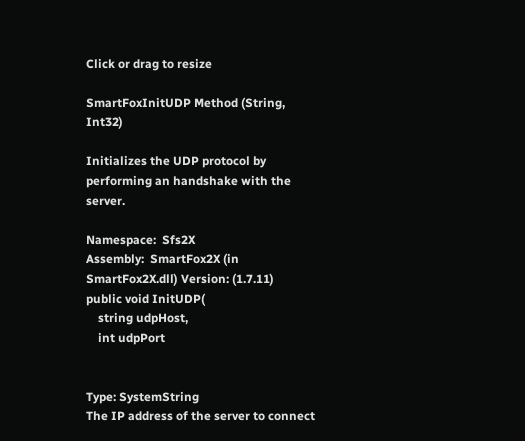Click or drag to resize

SmartFoxInitUDP Method (String, Int32)

Initializes the UDP protocol by performing an handshake with the server.

Namespace:  Sfs2X
Assembly:  SmartFox2X (in SmartFox2X.dll) Version: (1.7.11)
public void InitUDP(
    string udpHost,
    int udpPort


Type: SystemString
The IP address of the server to connect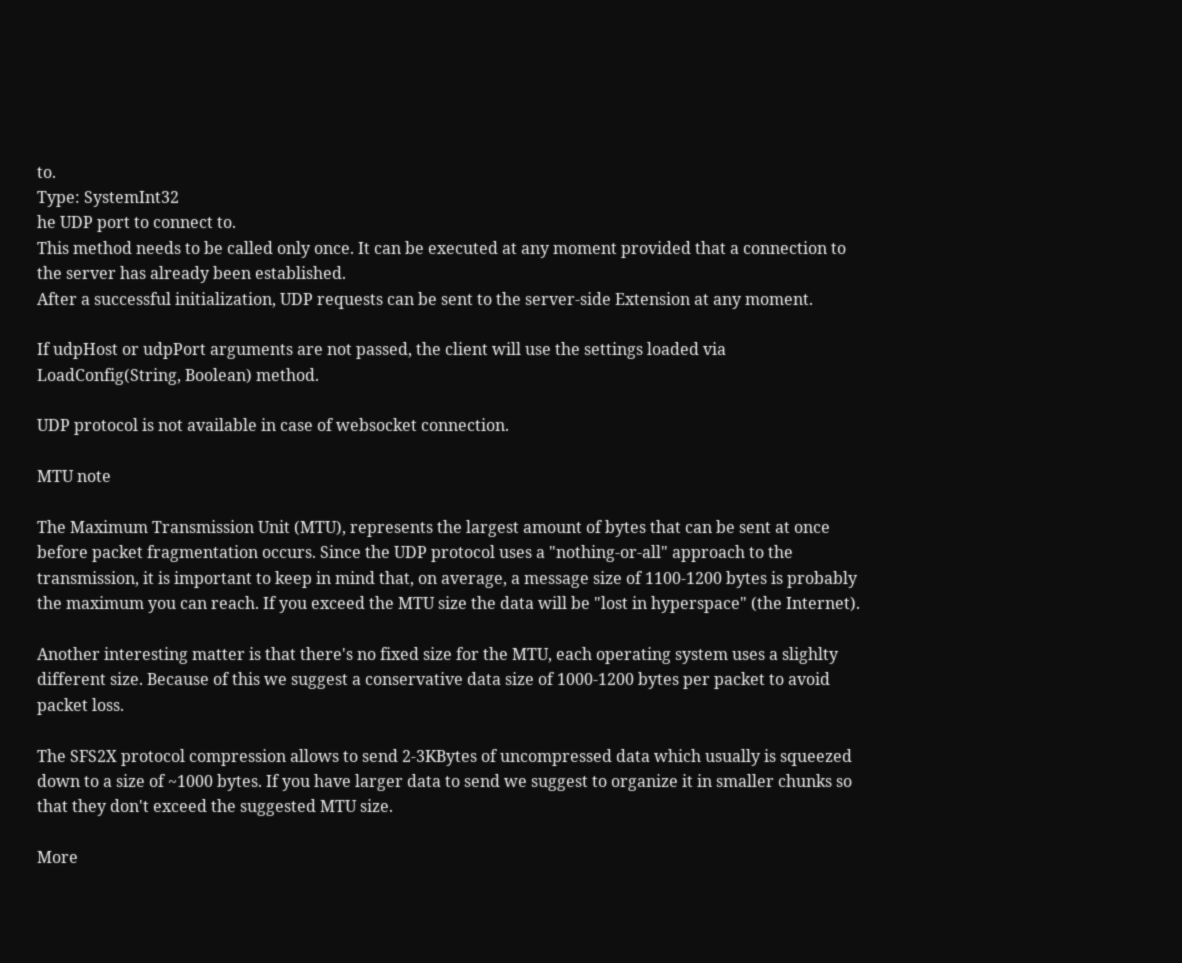to.
Type: SystemInt32
he UDP port to connect to.
This method needs to be called only once. It can be executed at any moment provided that a connection to the server has already been established.
After a successful initialization, UDP requests can be sent to the server-side Extension at any moment.

If udpHost or udpPort arguments are not passed, the client will use the settings loaded via LoadConfig(String, Boolean) method.

UDP protocol is not available in case of websocket connection.

MTU note

The Maximum Transmission Unit (MTU), represents the largest amount of bytes that can be sent at once before packet fragmentation occurs. Since the UDP protocol uses a "nothing-or-all" approach to the transmission, it is important to keep in mind that, on average, a message size of 1100-1200 bytes is probably the maximum you can reach. If you exceed the MTU size the data will be "lost in hyperspace" (the Internet).

Another interesting matter is that there's no fixed size for the MTU, each operating system uses a slighlty different size. Because of this we suggest a conservative data size of 1000-1200 bytes per packet to avoid packet loss.

The SFS2X protocol compression allows to send 2-3KBytes of uncompressed data which usually is squeezed down to a size of ~1000 bytes. If you have larger data to send we suggest to organize it in smaller chunks so that they don't exceed the suggested MTU size.

More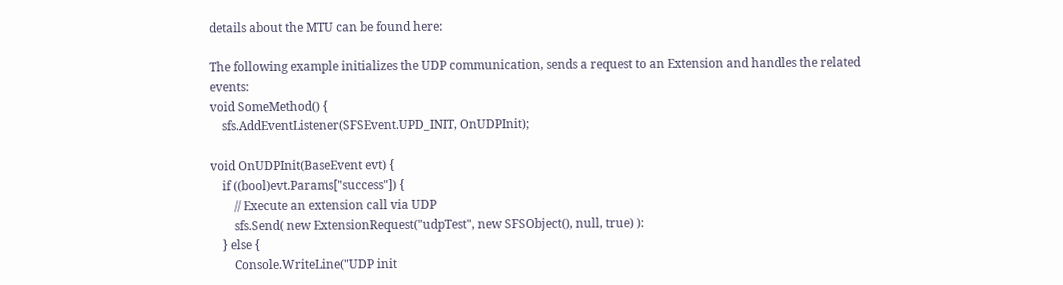details about the MTU can be found here:

The following example initializes the UDP communication, sends a request to an Extension and handles the related events:
void SomeMethod() {
    sfs.AddEventListener(SFSEvent.UPD_INIT, OnUDPInit);

void OnUDPInit(BaseEvent evt) {
    if ((bool)evt.Params["success"]) {
        // Execute an extension call via UDP
        sfs.Send( new ExtensionRequest("udpTest", new SFSObject(), null, true) ):
    } else {
        Console.WriteLine("UDP init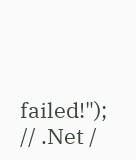failed!");                          // .Net /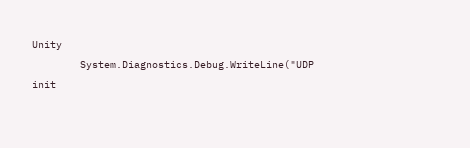Unity
        System.Diagnostics.Debug.WriteLine("UDP init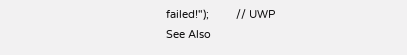failed!");         // UWP
See Also